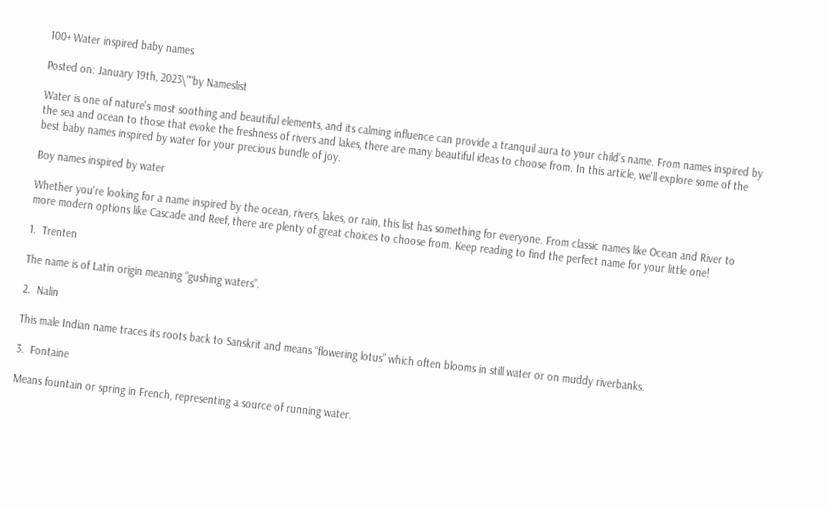100+ Water inspired baby names

Posted on: January 19th, 2023\""by Nameslist

Water is one of nature's most soothing and beautiful elements, and its calming influence can provide a tranquil aura to your child's name. From names inspired by the sea and ocean to those that evoke the freshness of rivers and lakes, there are many beautiful ideas to choose from. In this article, we'll explore some of the best baby names inspired by water for your precious bundle of joy.

Boy names inspired by water

Whether you're looking for a name inspired by the ocean, rivers, lakes, or rain, this list has something for everyone. From classic names like Ocean and River to more modern options like Cascade and Reef, there are plenty of great choices to choose from. Keep reading to find the perfect name for your little one!

1.  Trenten

The name is of Latin origin meaning “gushing waters”.

2.  Nalin

This male Indian name traces its roots back to Sanskrit and means “flowering lotus” which often blooms in still water or on muddy riverbanks.

3.  Fontaine

Means fountain or spring in French, representing a source of running water.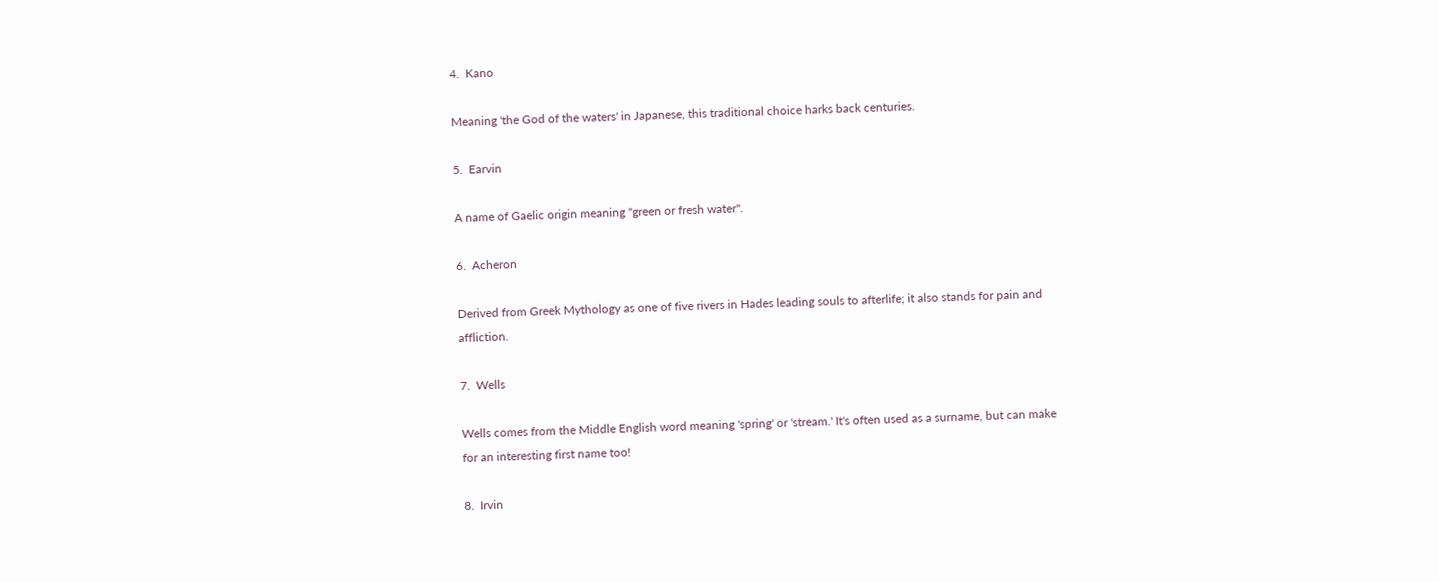4.  Kano

Meaning 'the God of the waters' in Japanese, this traditional choice harks back centuries.

5.  Earvin

A name of Gaelic origin meaning "green or fresh water".

6.  Acheron

Derived from Greek Mythology as one of five rivers in Hades leading souls to afterlife; it also stands for pain and affliction.

7.  Wells

Wells comes from the Middle English word meaning 'spring' or 'stream.' It's often used as a surname, but can make for an interesting first name too!

8.  Irvin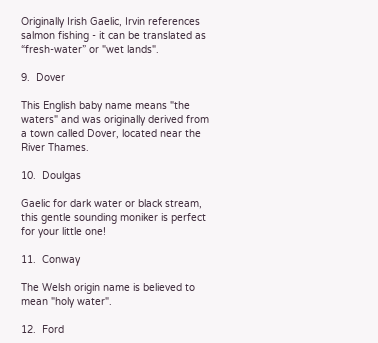Originally Irish Gaelic, Irvin references salmon fishing - it can be translated as “fresh-water” or "wet lands".

9.  Dover

This English baby name means "the waters" and was originally derived from a town called Dover, located near the River Thames.

10.  Doulgas

Gaelic for dark water or black stream, this gentle sounding moniker is perfect for your little one!

11.  Conway

The Welsh origin name is believed to mean "holy water".

12.  Ford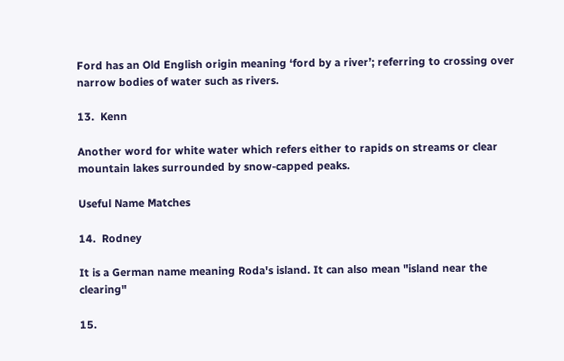Ford has an Old English origin meaning ‘ford by a river’; referring to crossing over narrow bodies of water such as rivers.

13.  Kenn

Another word for white water which refers either to rapids on streams or clear mountain lakes surrounded by snow-capped peaks.

Useful Name Matches

14.  Rodney

It is a German name meaning Roda's island. It can also mean "island near the clearing"

15.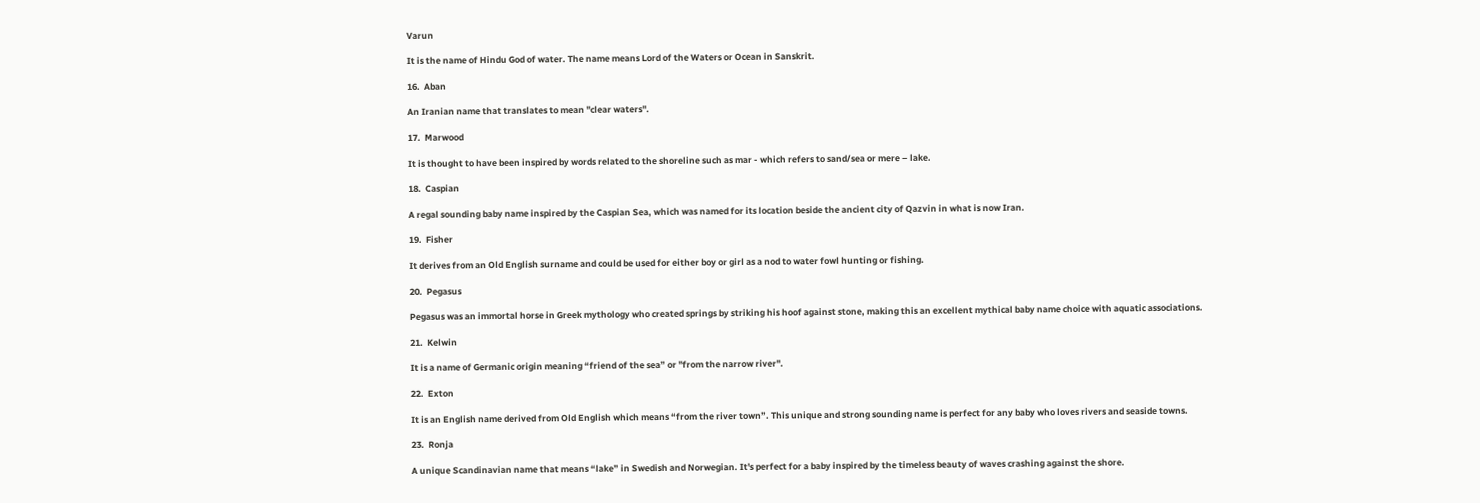Varun

It is the name of Hindu God of water. The name means Lord of the Waters or Ocean in Sanskrit.

16.  Aban

An Iranian name that translates to mean "clear waters".

17.  Marwood

It is thought to have been inspired by words related to the shoreline such as mar - which refers to sand/sea or mere – lake.

18.  Caspian

A regal sounding baby name inspired by the Caspian Sea, which was named for its location beside the ancient city of Qazvin in what is now Iran.

19.  Fisher

It derives from an Old English surname and could be used for either boy or girl as a nod to water fowl hunting or fishing.

20.  Pegasus

Pegasus was an immortal horse in Greek mythology who created springs by striking his hoof against stone, making this an excellent mythical baby name choice with aquatic associations.

21.  Kelwin

It is a name of Germanic origin meaning “friend of the sea” or "from the narrow river".

22.  Exton

It is an English name derived from Old English which means “from the river town”. This unique and strong sounding name is perfect for any baby who loves rivers and seaside towns.

23.  Ronja

A unique Scandinavian name that means “lake” in Swedish and Norwegian. It's perfect for a baby inspired by the timeless beauty of waves crashing against the shore.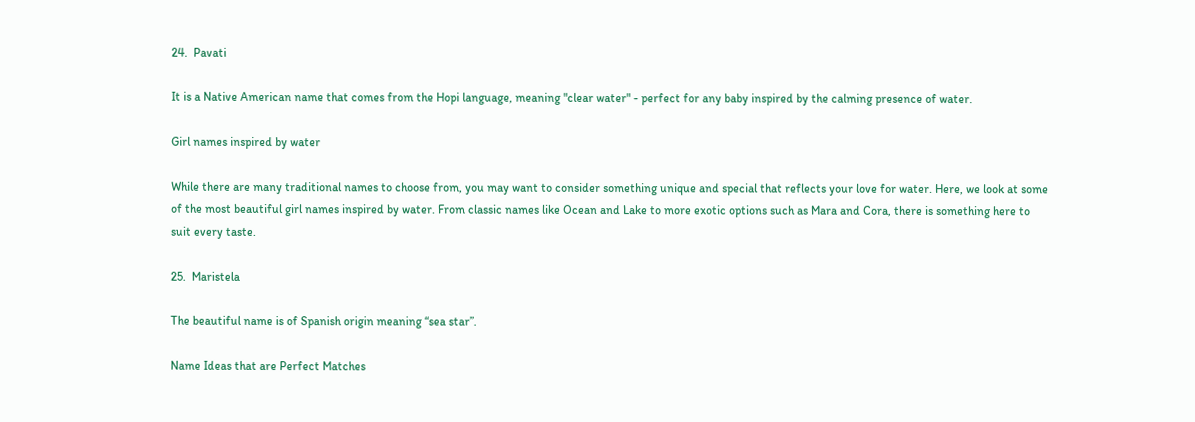24.  Pavati

It is a Native American name that comes from the Hopi language, meaning "clear water" - perfect for any baby inspired by the calming presence of water.

Girl names inspired by water

While there are many traditional names to choose from, you may want to consider something unique and special that reflects your love for water. Here, we look at some of the most beautiful girl names inspired by water. From classic names like Ocean and Lake to more exotic options such as Mara and Cora, there is something here to suit every taste.

25.  Maristela

The beautiful name is of Spanish origin meaning “sea star”.

Name Ideas that are Perfect Matches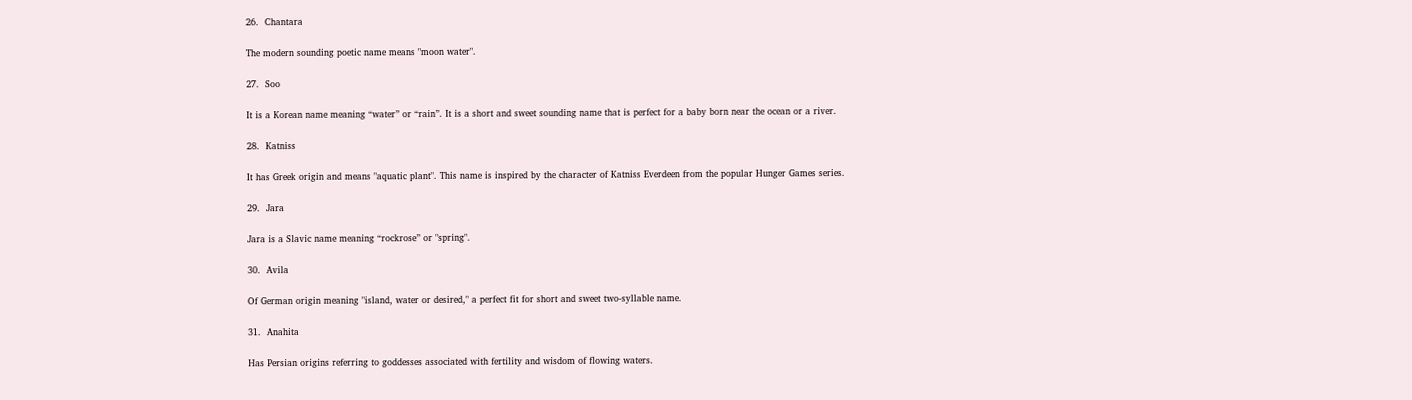26.  Chantara

The modern sounding poetic name means "moon water".

27.  Soo

It is a Korean name meaning “water” or “rain”. It is a short and sweet sounding name that is perfect for a baby born near the ocean or a river.

28.  Katniss

It has Greek origin and means "aquatic plant". This name is inspired by the character of Katniss Everdeen from the popular Hunger Games series.

29.  Jara

Jara is a Slavic name meaning “rockrose” or "spring".

30.  Avila

Of German origin meaning "island, water or desired," a perfect fit for short and sweet two-syllable name.

31.  Anahita

Has Persian origins referring to goddesses associated with fertility and wisdom of flowing waters.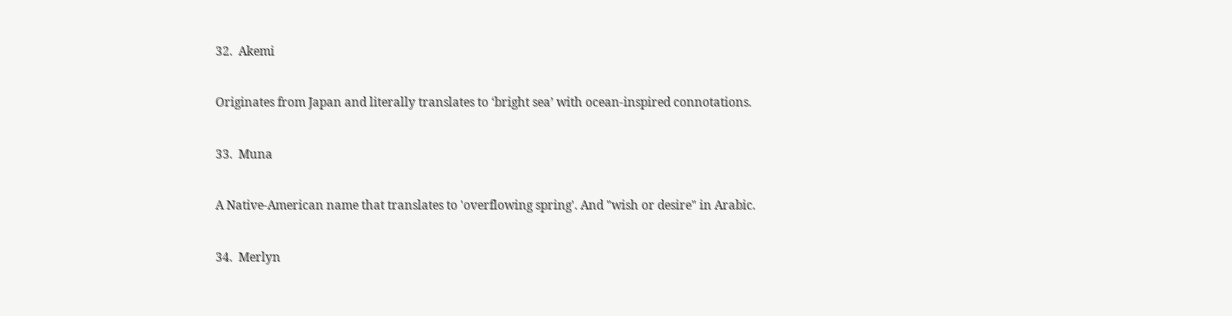32.  Akemi

Originates from Japan and literally translates to ‘bright sea’ with ocean-inspired connotations.

33.  Muna

A Native-American name that translates to 'overflowing spring'. And "wish or desire" in Arabic.

34.  Merlyn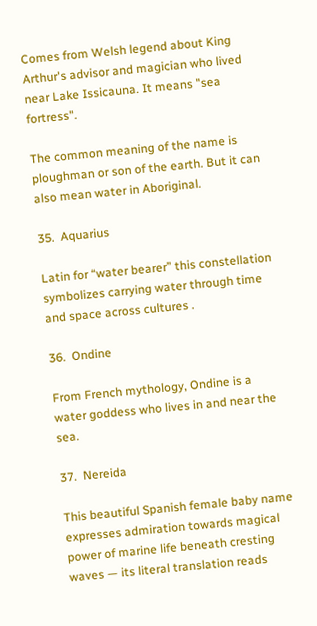Comes from Welsh legend about King Arthur's advisor and magician who lived near Lake Issicauna. It means "sea fortress".

The common meaning of the name is ploughman or son of the earth. But it can also mean water in Aboriginal.

35.  Aquarius

Latin for “water bearer” this constellation symbolizes carrying water through time and space across cultures .

36.  Ondine

From French mythology, Ondine is a water goddess who lives in and near the sea.

37.  Nereida

This beautiful Spanish female baby name expresses admiration towards magical power of marine life beneath cresting waves — its literal translation reads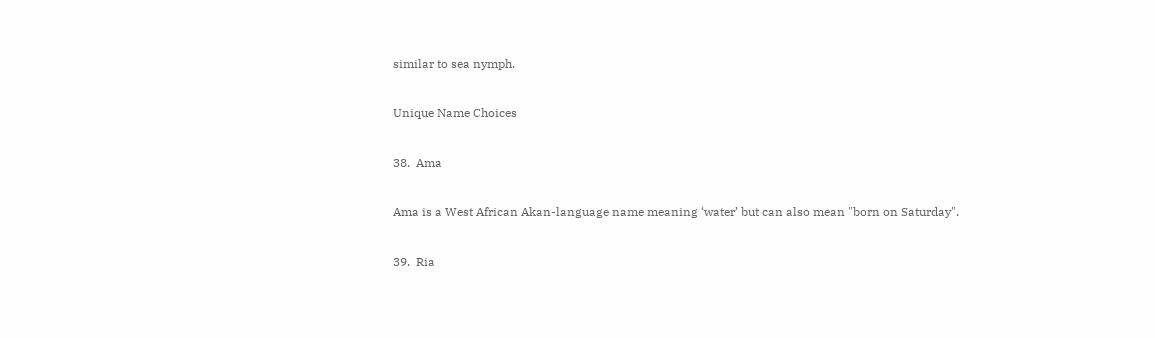similar to sea nymph.

Unique Name Choices

38.  Ama

Ama is a West African Akan-language name meaning ‘water’ but can also mean "born on Saturday".

39.  Ria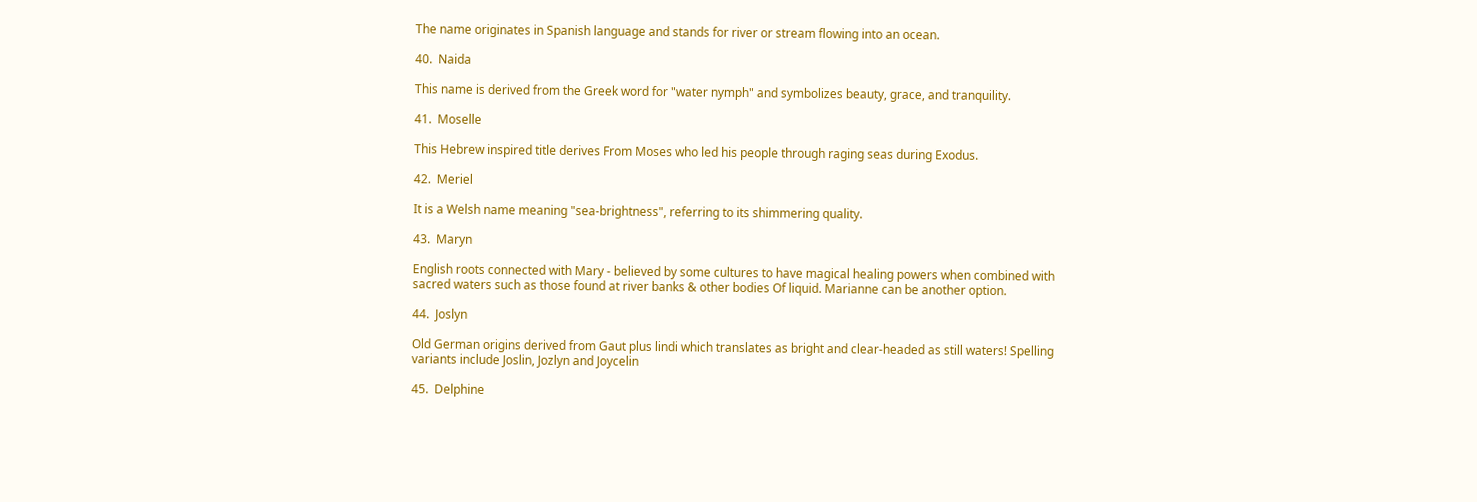The name originates in Spanish language and stands for river or stream flowing into an ocean.

40.  Naida

This name is derived from the Greek word for "water nymph" and symbolizes beauty, grace, and tranquility.

41.  Moselle

This Hebrew inspired title derives From Moses who led his people through raging seas during Exodus.

42.  Meriel

It is a Welsh name meaning "sea-brightness", referring to its shimmering quality.

43.  Maryn

English roots connected with Mary - believed by some cultures to have magical healing powers when combined with sacred waters such as those found at river banks & other bodies Of liquid. Marianne can be another option.

44.  Joslyn

Old German origins derived from Gaut plus lindi which translates as bright and clear-headed as still waters! Spelling variants include Joslin, Jozlyn and Joycelin

45.  Delphine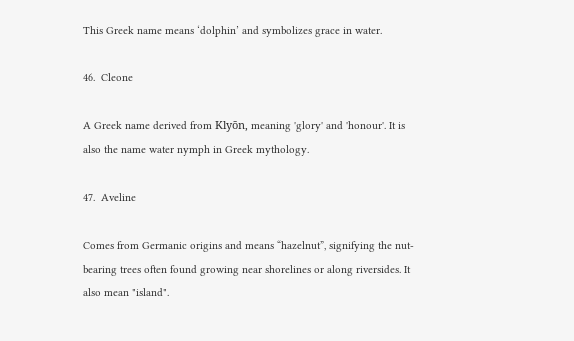This Greek name means ‘dolphin’ and symbolizes grace in water.

46.  Cleone

A Greek name derived from Klyōn, meaning 'glory' and 'honour'. It is also the name water nymph in Greek mythology.

47.  Aveline

Comes from Germanic origins and means “hazelnut”, signifying the nut-bearing trees often found growing near shorelines or along riversides. It also mean "island".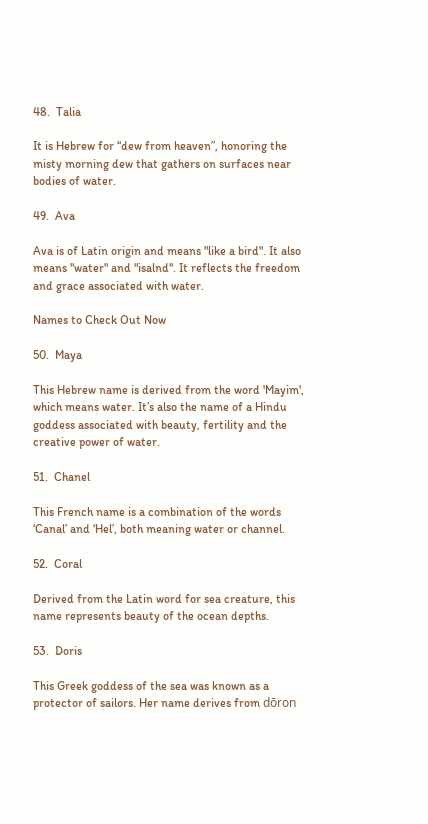48.  Talia

It is Hebrew for “dew from heaven”, honoring the misty morning dew that gathers on surfaces near bodies of water.

49.  Ava

Ava is of Latin origin and means "like a bird". It also means "water" and "isalnd". It reflects the freedom and grace associated with water.

Names to Check Out Now

50.  Maya

This Hebrew name is derived from the word 'Mayim', which means water. It’s also the name of a Hindu goddess associated with beauty, fertility and the creative power of water.

51.  Chanel

This French name is a combination of the words ‘Canal’ and ‘Hel’, both meaning water or channel.

52.  Coral

Derived from the Latin word for sea creature, this name represents beauty of the ocean depths.

53.  Doris

This Greek goddess of the sea was known as a protector of sailors. Her name derives from dōron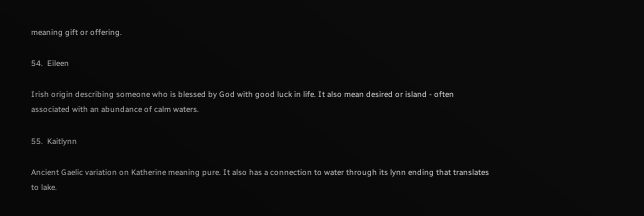meaning gift or offering.

54.  Eileen

Irish origin describing someone who is blessed by God with good luck in life. It also mean desired or island - often associated with an abundance of calm waters.

55.  Kaitlynn

Ancient Gaelic variation on Katherine meaning pure. It also has a connection to water through its lynn ending that translates to lake.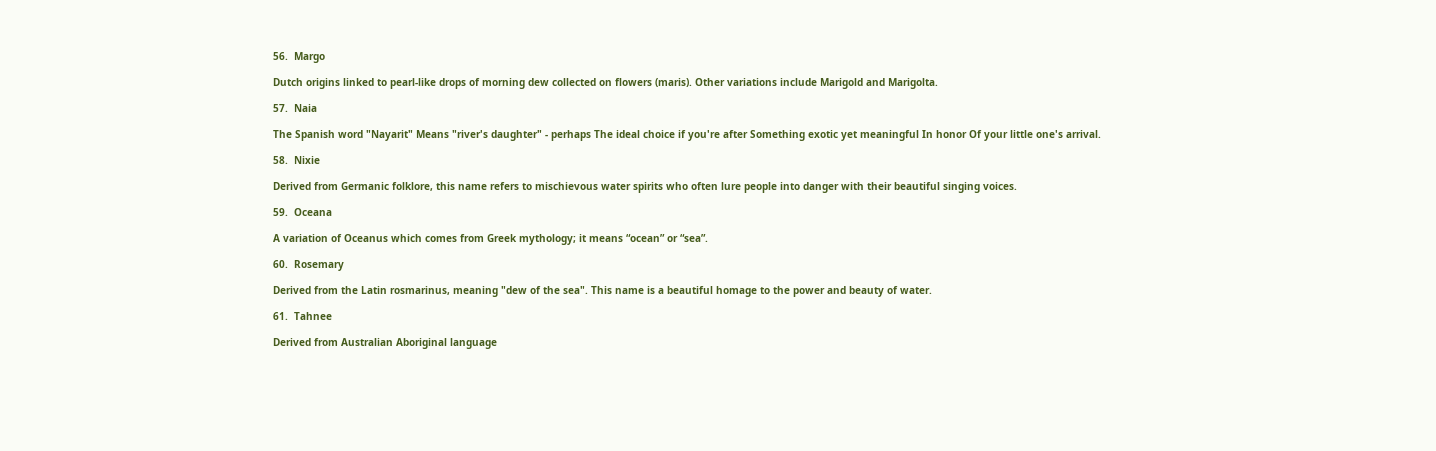56.  Margo

Dutch origins linked to pearl-like drops of morning dew collected on flowers (maris). Other variations include Marigold and Marigolta.

57.  Naia

The Spanish word "Nayarit" Means "river's daughter" - perhaps The ideal choice if you're after Something exotic yet meaningful In honor Of your little one's arrival.

58.  Nixie

Derived from Germanic folklore, this name refers to mischievous water spirits who often lure people into danger with their beautiful singing voices.

59.  Oceana

A variation of Oceanus which comes from Greek mythology; it means “ocean” or “sea”.

60.  Rosemary

Derived from the Latin rosmarinus, meaning "dew of the sea". This name is a beautiful homage to the power and beauty of water.

61.  Tahnee

Derived from Australian Aboriginal language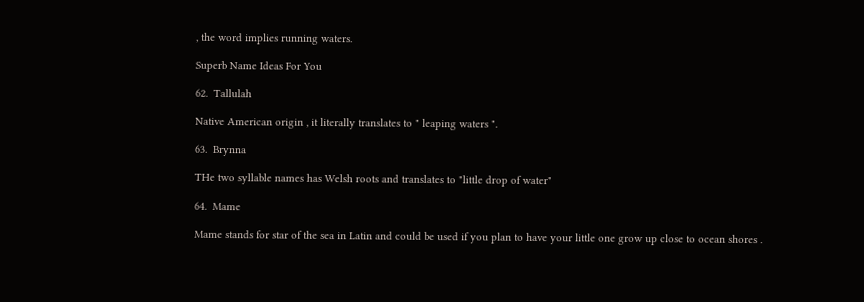, the word implies running waters.

Superb Name Ideas For You

62.  Tallulah

Native American origin , it literally translates to " leaping waters ".

63.  Brynna

THe two syllable names has Welsh roots and translates to "little drop of water"

64.  Mame

Mame stands for star of the sea in Latin and could be used if you plan to have your little one grow up close to ocean shores .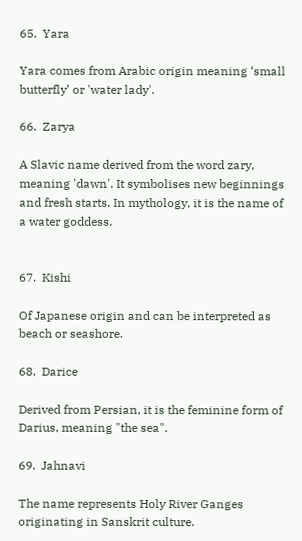65.  Yara

Yara comes from Arabic origin meaning ‘small butterfly’ or 'water lady'.

66.  Zarya

A Slavic name derived from the word zary, meaning 'dawn'. It symbolises new beginnings and fresh starts. In mythology, it is the name of a water goddess.


67.  Kishi

Of Japanese origin and can be interpreted as beach or seashore.

68.  Darice

Derived from Persian, it is the feminine form of Darius, meaning "the sea".

69.  Jahnavi

The name represents Holy River Ganges originating in Sanskrit culture.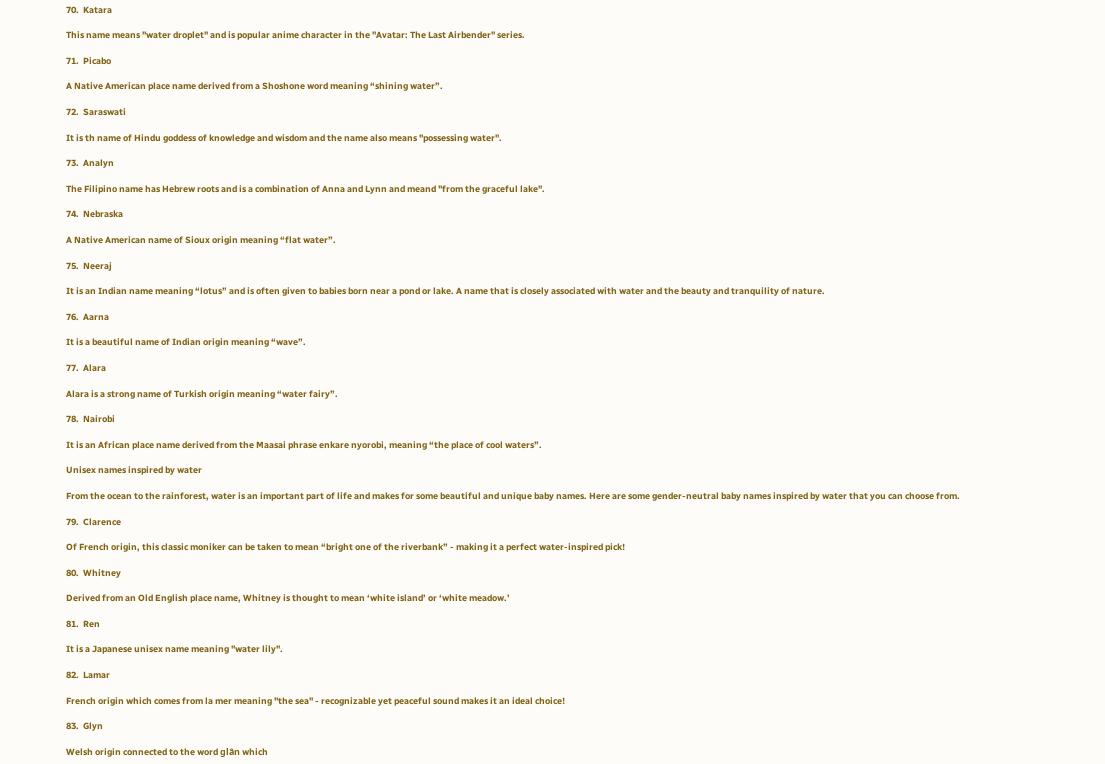70.  Katara

This name means "water droplet" and is popular anime character in the "Avatar: The Last Airbender" series.

71.  Picabo

A Native American place name derived from a Shoshone word meaning “shining water”.

72.  Saraswati

It is th name of Hindu goddess of knowledge and wisdom and the name also means "possessing water".

73.  Analyn

The Filipino name has Hebrew roots and is a combination of Anna and Lynn and meand "from the graceful lake".

74.  Nebraska

A Native American name of Sioux origin meaning “flat water”.

75.  Neeraj

It is an Indian name meaning “lotus” and is often given to babies born near a pond or lake. A name that is closely associated with water and the beauty and tranquility of nature.

76.  Aarna

It is a beautiful name of Indian origin meaning “wave”.

77.  Alara

Alara is a strong name of Turkish origin meaning “water fairy”.

78.  Nairobi

It is an African place name derived from the Maasai phrase enkare nyorobi, meaning “the place of cool waters”.

Unisex names inspired by water

From the ocean to the rainforest, water is an important part of life and makes for some beautiful and unique baby names. Here are some gender-neutral baby names inspired by water that you can choose from.

79.  Clarence

Of French origin, this classic moniker can be taken to mean “bright one of the riverbank” - making it a perfect water-inspired pick!

80.  Whitney

Derived from an Old English place name, Whitney is thought to mean ‘white island’ or ‘white meadow.’

81.  Ren

It is a Japanese unisex name meaning "water lily".

82.  Lamar

French origin which comes from la mer meaning "the sea" - recognizable yet peaceful sound makes it an ideal choice!

83.  Glyn

Welsh origin connected to the word glân which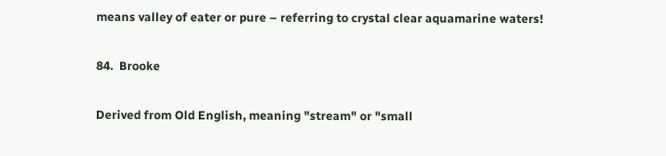means valley of eater or pure – referring to crystal clear aquamarine waters!

84.  Brooke

Derived from Old English, meaning "stream" or "small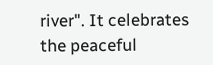river". It celebrates the peaceful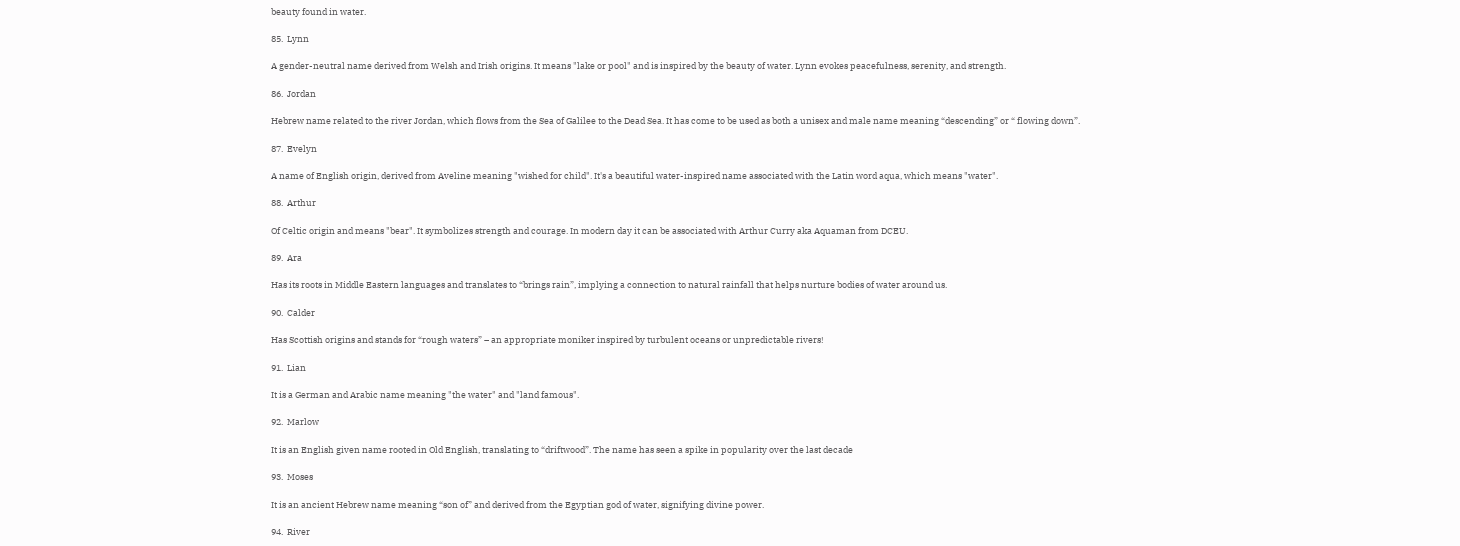beauty found in water.

85.  Lynn

A gender-neutral name derived from Welsh and Irish origins. It means "lake or pool" and is inspired by the beauty of water. Lynn evokes peacefulness, serenity, and strength.

86.  Jordan

Hebrew name related to the river Jordan, which flows from the Sea of Galilee to the Dead Sea. It has come to be used as both a unisex and male name meaning “descending” or “ flowing down”.

87.  Evelyn

A name of English origin, derived from Aveline meaning "wished for child". It's a beautiful water-inspired name associated with the Latin word aqua, which means "water".

88.  Arthur

Of Celtic origin and means "bear". It symbolizes strength and courage. In modern day it can be associated with Arthur Curry aka Aquaman from DCEU.

89.  Ara

Has its roots in Middle Eastern languages and translates to “brings rain”, implying a connection to natural rainfall that helps nurture bodies of water around us.

90.  Calder

Has Scottish origins and stands for “rough waters” – an appropriate moniker inspired by turbulent oceans or unpredictable rivers!

91.  Lian

It is a German and Arabic name meaning "the water" and "land famous".

92.  Marlow

It is an English given name rooted in Old English, translating to “driftwood”. The name has seen a spike in popularity over the last decade

93.  Moses

It is an ancient Hebrew name meaning “son of” and derived from the Egyptian god of water, signifying divine power.

94.  River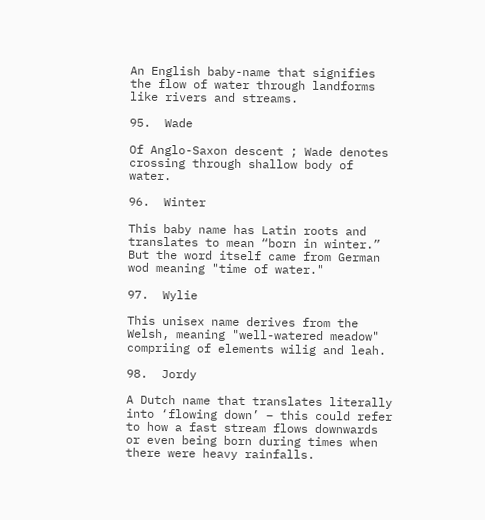An English baby-name that signifies the flow of water through landforms like rivers and streams.

95.  Wade

Of Anglo-Saxon descent ; Wade denotes crossing through shallow body of water.

96.  Winter

This baby name has Latin roots and translates to mean “born in winter.” But the word itself came from German wod meaning "time of water."

97.  Wylie

This unisex name derives from the Welsh, meaning "well-watered meadow" compriing of elements wilig and leah.

98.  Jordy

A Dutch name that translates literally into ‘flowing down’ – this could refer to how a fast stream flows downwards or even being born during times when there were heavy rainfalls.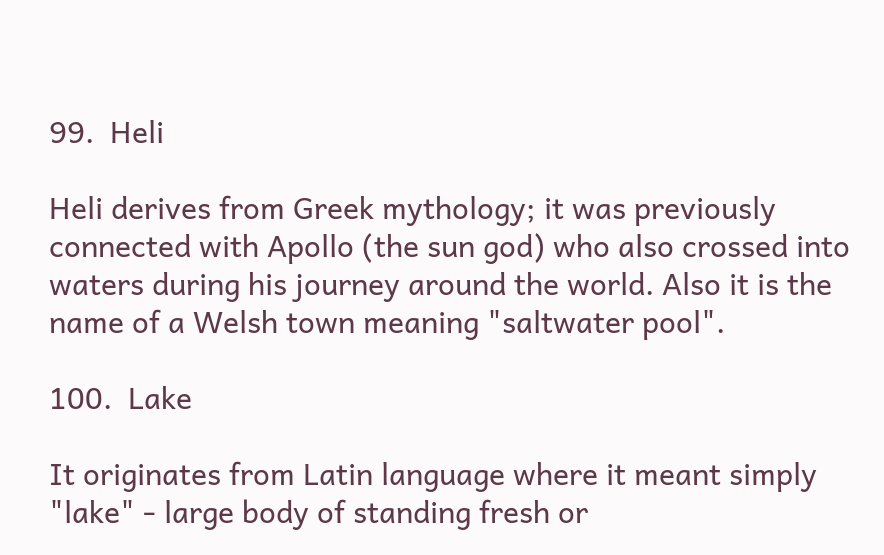99.  Heli

Heli derives from Greek mythology; it was previously connected with Apollo (the sun god) who also crossed into waters during his journey around the world. Also it is the name of a Welsh town meaning "saltwater pool".

100.  Lake

It originates from Latin language where it meant simply "lake" - large body of standing fresh or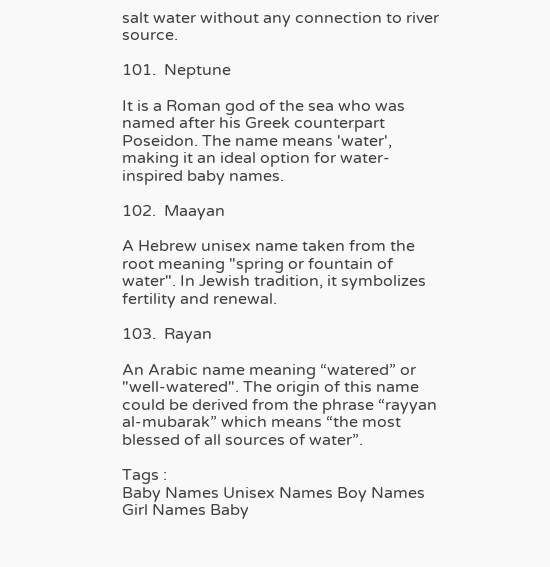salt water without any connection to river source.

101.  Neptune

It is a Roman god of the sea who was named after his Greek counterpart Poseidon. The name means 'water', making it an ideal option for water-inspired baby names.

102.  Maayan

A Hebrew unisex name taken from the root meaning "spring or fountain of water". In Jewish tradition, it symbolizes fertility and renewal.

103.  Rayan

An Arabic name meaning “watered” or "well-watered". The origin of this name could be derived from the phrase “rayyan al-mubarak” which means “the most blessed of all sources of water”.

Tags :
Baby Names Unisex Names Boy Names Girl Names Baby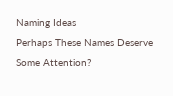Naming Ideas
Perhaps These Names Deserve Some Attention?